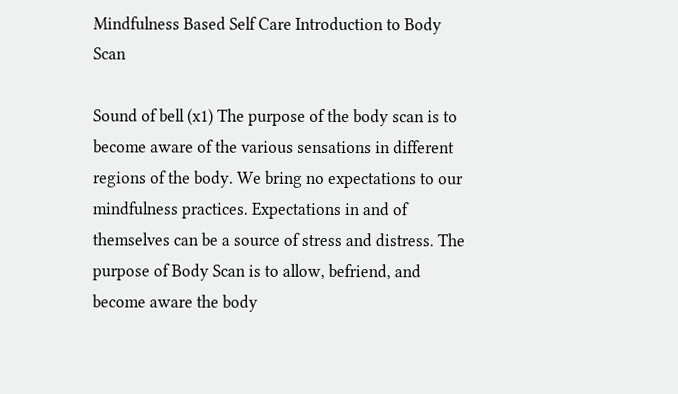Mindfulness Based Self Care Introduction to Body Scan

Sound of bell (x1) The purpose of the body scan is to become aware of the various sensations in different regions of the body. We bring no expectations to our mindfulness practices. Expectations in and of themselves can be a source of stress and distress. The purpose of Body Scan is to allow, befriend, and become aware the body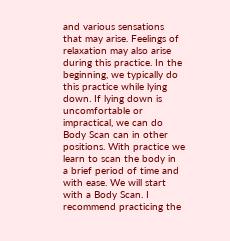and various sensations that may arise. Feelings of relaxation may also arise during this practice. In the beginning, we typically do this practice while lying down. If lying down is uncomfortable or impractical, we can do Body Scan can in other positions. With practice we learn to scan the body in
a brief period of time and with ease. We will start with a Body Scan. I recommend practicing the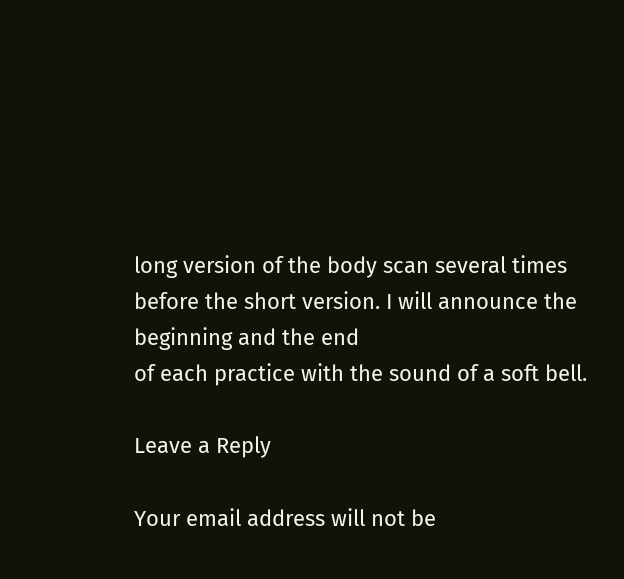long version of the body scan several times before the short version. I will announce the beginning and the end
of each practice with the sound of a soft bell.

Leave a Reply

Your email address will not be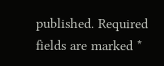published. Required fields are marked *